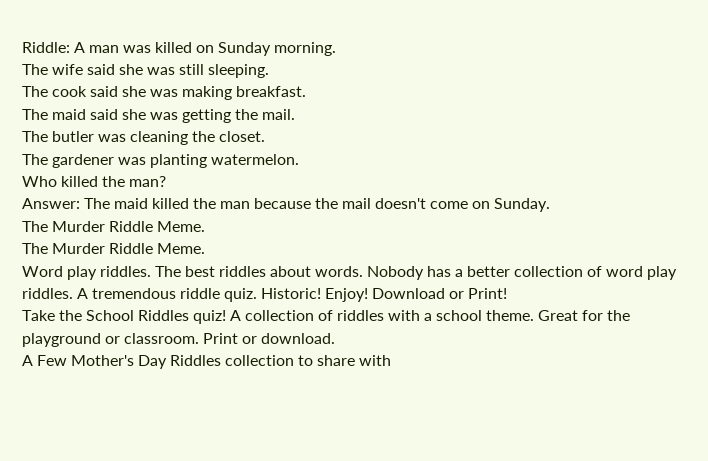Riddle: A man was killed on Sunday morning.
The wife said she was still sleeping.
The cook said she was making breakfast.
The maid said she was getting the mail.
The butler was cleaning the closet.
The gardener was planting watermelon.
Who killed the man?
Answer: The maid killed the man because the mail doesn't come on Sunday.
The Murder Riddle Meme.
The Murder Riddle Meme.
Word play riddles. The best riddles about words. Nobody has a better collection of word play riddles. A tremendous riddle quiz. Historic! Enjoy! Download or Print!
Take the School Riddles quiz! A collection of riddles with a school theme. Great for the playground or classroom. Print or download.
A Few Mother's Day Riddles collection to share with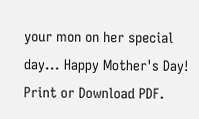your mon on her special day... Happy Mother's Day! Print or Download PDF.